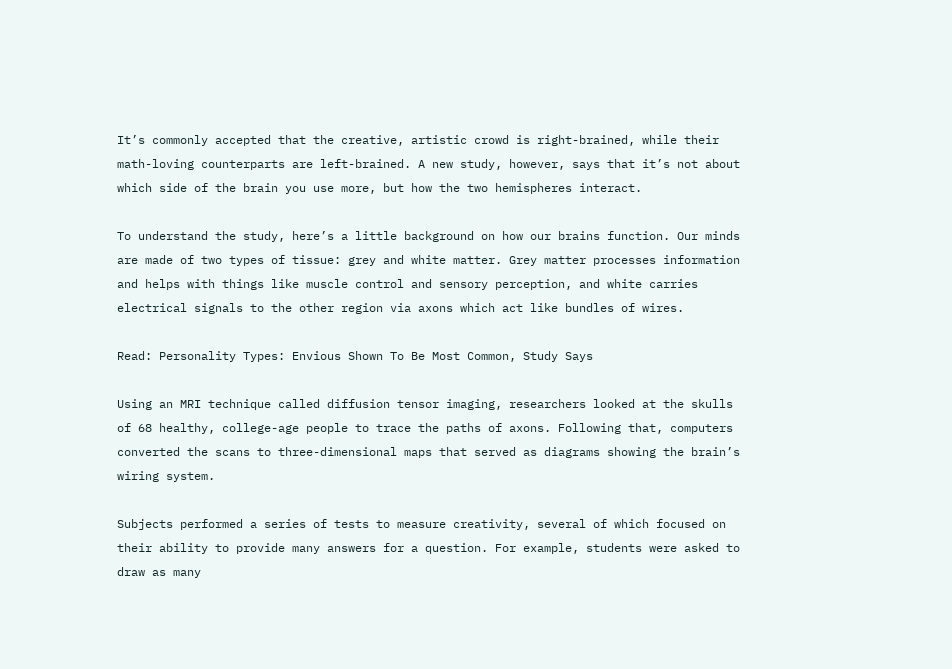It’s commonly accepted that the creative, artistic crowd is right-brained, while their math-loving counterparts are left-brained. A new study, however, says that it’s not about which side of the brain you use more, but how the two hemispheres interact.

To understand the study, here’s a little background on how our brains function. Our minds are made of two types of tissue: grey and white matter. Grey matter processes information and helps with things like muscle control and sensory perception, and white carries electrical signals to the other region via axons which act like bundles of wires.

Read: Personality Types: Envious Shown To Be Most Common, Study Says

Using an MRI technique called diffusion tensor imaging, researchers looked at the skulls of 68 healthy, college-age people to trace the paths of axons. Following that, computers converted the scans to three-dimensional maps that served as diagrams showing the brain’s wiring system.

Subjects performed a series of tests to measure creativity, several of which focused on their ability to provide many answers for a question. For example, students were asked to draw as many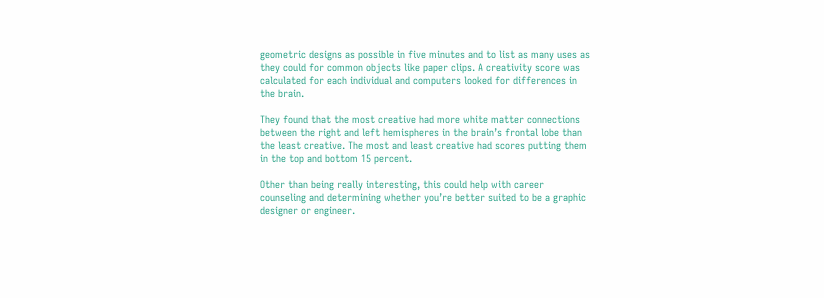geometric designs as possible in five minutes and to list as many uses as they could for common objects like paper clips. A creativity score was calculated for each individual and computers looked for differences in the brain.

They found that the most creative had more white matter connections between the right and left hemispheres in the brain’s frontal lobe than the least creative. The most and least creative had scores putting them in the top and bottom 15 percent.

Other than being really interesting, this could help with career counseling and determining whether you’re better suited to be a graphic designer or engineer.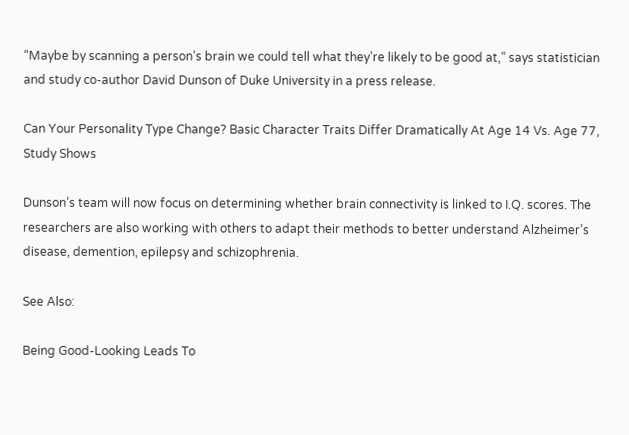“Maybe by scanning a person’s brain we could tell what they’re likely to be good at,” says statistician and study co-author David Dunson of Duke University in a press release.

Can Your Personality Type Change? Basic Character Traits Differ Dramatically At Age 14 Vs. Age 77, Study Shows

Dunson’s team will now focus on determining whether brain connectivity is linked to I.Q. scores. The researchers are also working with others to adapt their methods to better understand Alzheimer’s disease, demention, epilepsy and schizophrenia.

See Also:

Being Good-Looking Leads To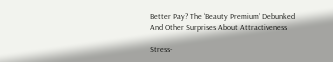Better Pay? The ‘Beauty Premium’ Debunked And Other Surprises About Attractiveness

Stress-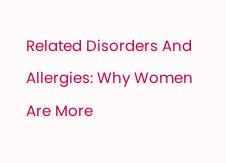Related Disorders And Allergies: Why Women Are More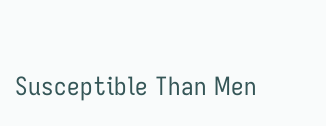Susceptible Than Men